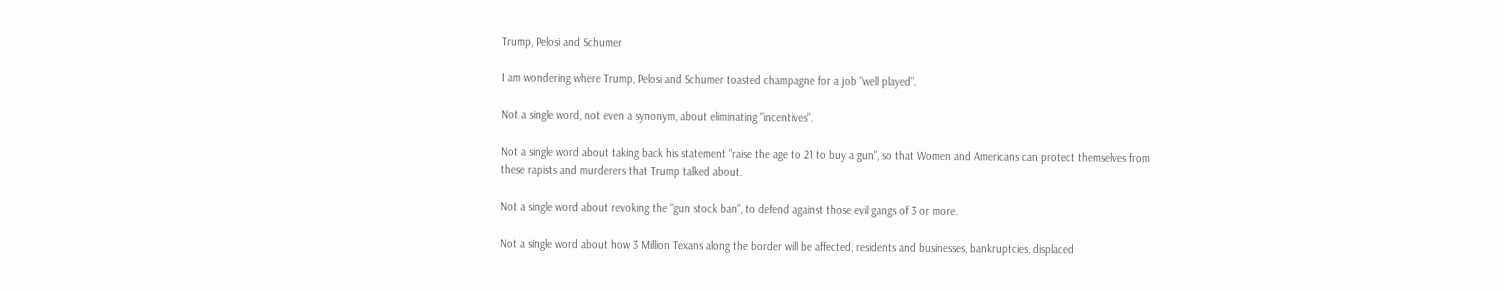Trump, Pelosi and Schumer

I am wondering where Trump, Pelosi and Schumer toasted champagne for a job "well played".

Not a single word, not even a synonym, about eliminating "incentives".

Not a single word about taking back his statement "raise the age to 21 to buy a gun", so that Women and Americans can protect themselves from these rapists and murderers that Trump talked about.

Not a single word about revoking the "gun stock ban", to defend against those evil gangs of 3 or more.

Not a single word about how 3 Million Texans along the border will be affected, residents and businesses, bankruptcies, displaced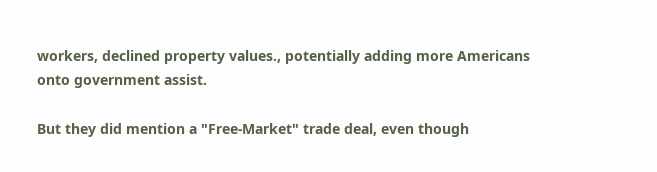workers, declined property values., potentially adding more Americans onto government assist.

But they did mention a "Free-Market" trade deal, even though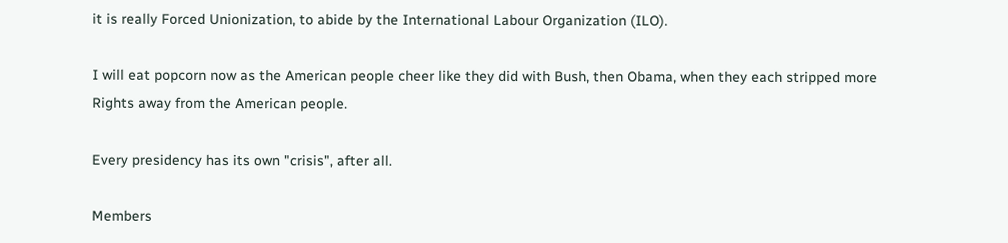it is really Forced Unionization, to abide by the International Labour Organization (ILO).

I will eat popcorn now as the American people cheer like they did with Bush, then Obama, when they each stripped more Rights away from the American people.

Every presidency has its own "crisis", after all.

Members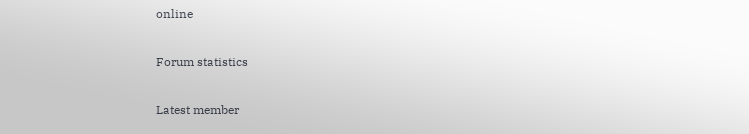online

Forum statistics

Latest member